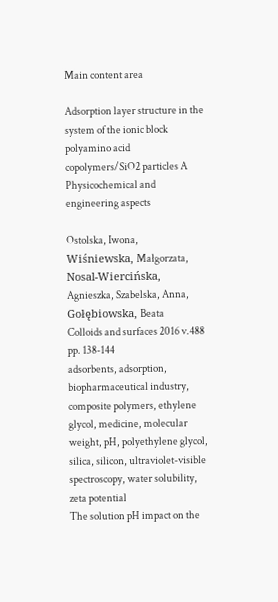Main content area

Adsorption layer structure in the system of the ionic block polyamino acid copolymers/SiO2 particles A Physicochemical and engineering aspects

Ostolska, Iwona, Wiśniewska, Małgorzata, Nosal-Wiercińska, Agnieszka, Szabelska, Anna, Gołębiowska, Beata
Colloids and surfaces 2016 v.488 pp. 138-144
adsorbents, adsorption, biopharmaceutical industry, composite polymers, ethylene glycol, medicine, molecular weight, pH, polyethylene glycol, silica, silicon, ultraviolet-visible spectroscopy, water solubility, zeta potential
The solution pH impact on the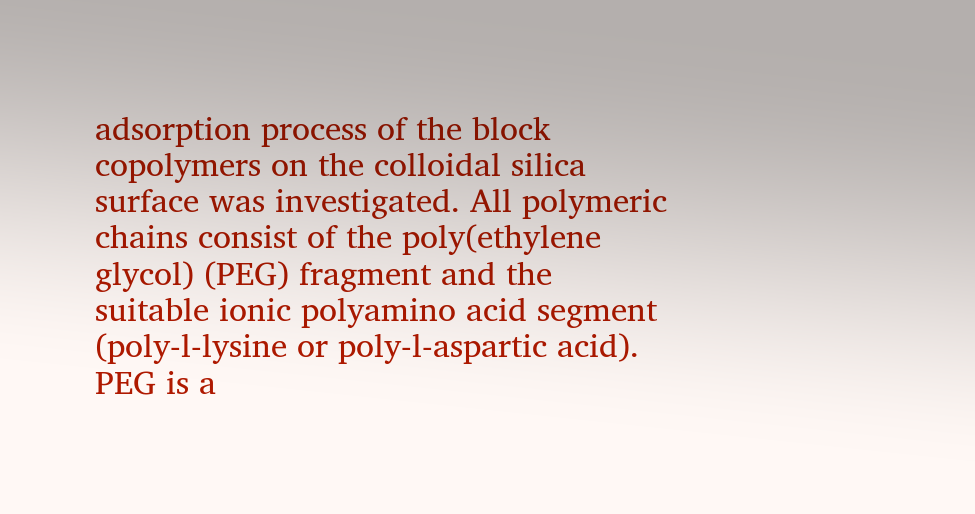adsorption process of the block copolymers on the colloidal silica surface was investigated. All polymeric chains consist of the poly(ethylene glycol) (PEG) fragment and the suitable ionic polyamino acid segment (poly-l-lysine or poly-l-aspartic acid). PEG is a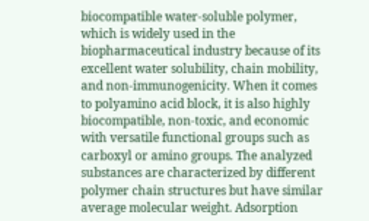biocompatible water-soluble polymer, which is widely used in the biopharmaceutical industry because of its excellent water solubility, chain mobility, and non-immunogenicity. When it comes to polyamino acid block, it is also highly biocompatible, non-toxic, and economic with versatile functional groups such as carboxyl or amino groups. The analyzed substances are characterized by different polymer chain structures but have similar average molecular weight. Adsorption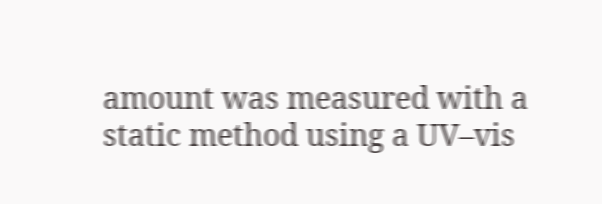amount was measured with a static method using a UV–vis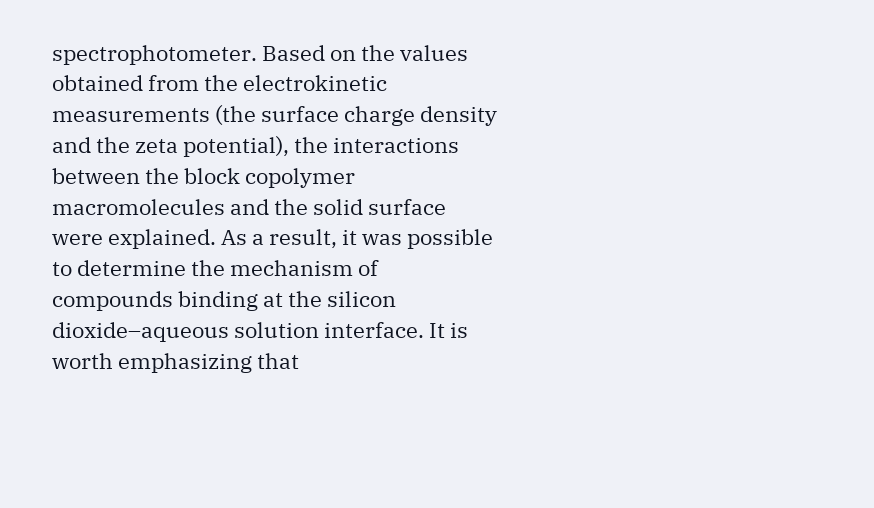spectrophotometer. Based on the values obtained from the electrokinetic measurements (the surface charge density and the zeta potential), the interactions between the block copolymer macromolecules and the solid surface were explained. As a result, it was possible to determine the mechanism of compounds binding at the silicon dioxide–aqueous solution interface. It is worth emphasizing that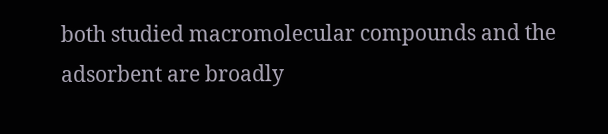both studied macromolecular compounds and the adsorbent are broadly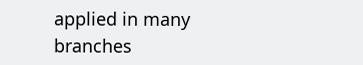applied in many branches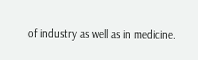of industry as well as in medicine.